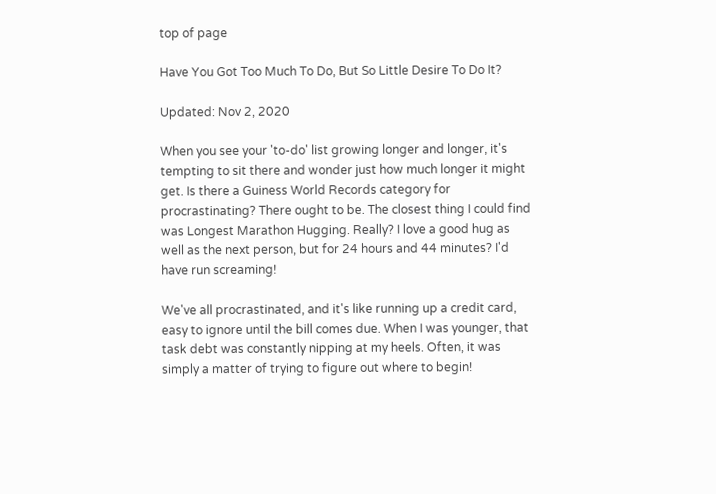top of page

Have You Got Too Much To Do, But So Little Desire To Do It?

Updated: Nov 2, 2020

When you see your 'to-do' list growing longer and longer, it's tempting to sit there and wonder just how much longer it might get. Is there a Guiness World Records category for procrastinating? There ought to be. The closest thing I could find was Longest Marathon Hugging. Really? I love a good hug as well as the next person, but for 24 hours and 44 minutes? I'd have run screaming!

We've all procrastinated, and it's like running up a credit card, easy to ignore until the bill comes due. When I was younger, that task debt was constantly nipping at my heels. Often, it was simply a matter of trying to figure out where to begin!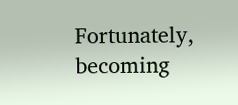Fortunately, becoming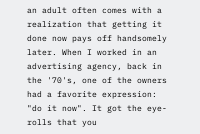an adult often comes with a realization that getting it done now pays off handsomely later. When I worked in an advertising agency, back in the '70's, one of the owners had a favorite expression: "do it now". It got the eye-rolls that you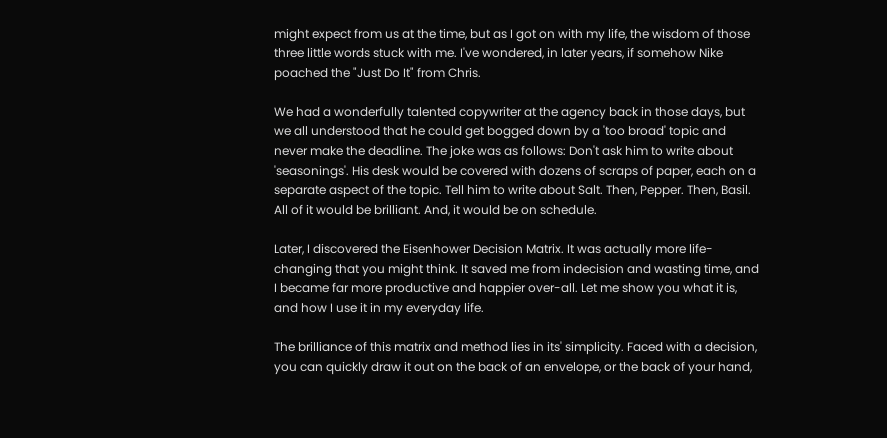might expect from us at the time, but as I got on with my life, the wisdom of those three little words stuck with me. I've wondered, in later years, if somehow Nike poached the "Just Do It" from Chris.

We had a wonderfully talented copywriter at the agency back in those days, but we all understood that he could get bogged down by a 'too broad' topic and never make the deadline. The joke was as follows: Don't ask him to write about 'seasonings'. His desk would be covered with dozens of scraps of paper, each on a separate aspect of the topic. Tell him to write about Salt. Then, Pepper. Then, Basil. All of it would be brilliant. And, it would be on schedule.

Later, I discovered the Eisenhower Decision Matrix. It was actually more life-changing that you might think. It saved me from indecision and wasting time, and I became far more productive and happier over-all. Let me show you what it is, and how I use it in my everyday life.

The brilliance of this matrix and method lies in its' simplicity. Faced with a decision, you can quickly draw it out on the back of an envelope, or the back of your hand,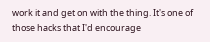work it and get on with the thing. It's one of those hacks that I'd encourage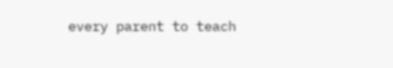every parent to teach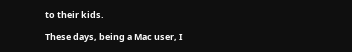to their kids.

These days, being a Mac user, I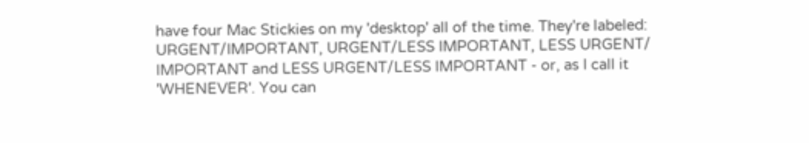have four Mac Stickies on my 'desktop' all of the time. They're labeled: URGENT/IMPORTANT, URGENT/LESS IMPORTANT, LESS URGENT/ IMPORTANT and LESS URGENT/LESS IMPORTANT - or, as I call it 'WHENEVER'. You can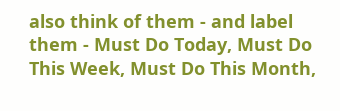also think of them - and label them - Must Do Today, Must Do This Week, Must Do This Month,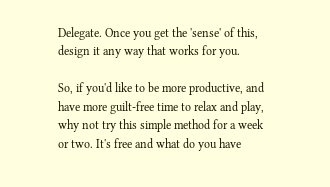Delegate. Once you get the 'sense' of this, design it any way that works for you.

So, if you'd like to be more productive, and have more guilt-free time to relax and play, why not try this simple method for a week or two. It's free and what do you have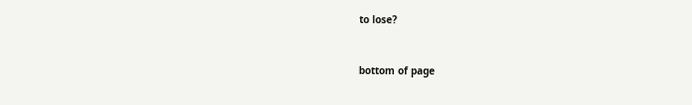to lose?


bottom of page